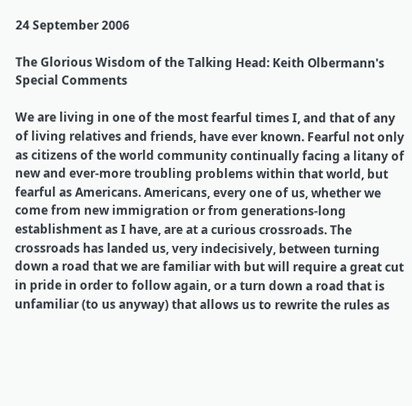24 September 2006

The Glorious Wisdom of the Talking Head: Keith Olbermann's Special Comments

We are living in one of the most fearful times I, and that of any of living relatives and friends, have ever known. Fearful not only as citizens of the world community continually facing a litany of new and ever-more troubling problems within that world, but fearful as Americans. Americans, every one of us, whether we come from new immigration or from generations-long establishment as I have, are at a curious crossroads. The crossroads has landed us, very indecisively, between turning down a road that we are familiar with but will require a great cut in pride in order to follow again, or a turn down a road that is unfamiliar (to us anyway) that allows us to rewrite the rules as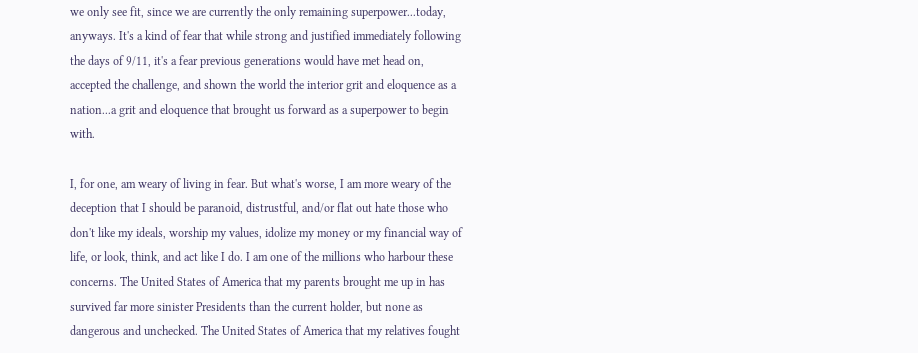we only see fit, since we are currently the only remaining superpower...today, anyways. It's a kind of fear that while strong and justified immediately following the days of 9/11, it's a fear previous generations would have met head on, accepted the challenge, and shown the world the interior grit and eloquence as a nation...a grit and eloquence that brought us forward as a superpower to begin with.

I, for one, am weary of living in fear. But what's worse, I am more weary of the deception that I should be paranoid, distrustful, and/or flat out hate those who don't like my ideals, worship my values, idolize my money or my financial way of life, or look, think, and act like I do. I am one of the millions who harbour these concerns. The United States of America that my parents brought me up in has survived far more sinister Presidents than the current holder, but none as dangerous and unchecked. The United States of America that my relatives fought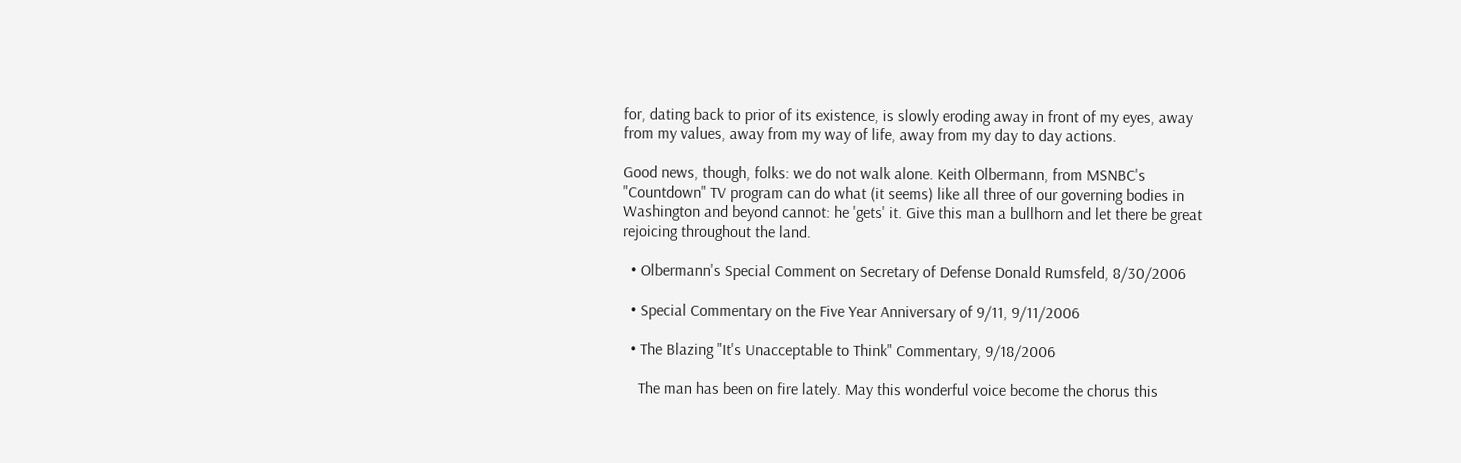for, dating back to prior of its existence, is slowly eroding away in front of my eyes, away from my values, away from my way of life, away from my day to day actions.

Good news, though, folks: we do not walk alone. Keith Olbermann, from MSNBC's "Countdown" TV program can do what (it seems) like all three of our governing bodies in Washington and beyond cannot: he 'gets' it. Give this man a bullhorn and let there be great rejoicing throughout the land.

  • Olbermann's Special Comment on Secretary of Defense Donald Rumsfeld, 8/30/2006

  • Special Commentary on the Five Year Anniversary of 9/11, 9/11/2006

  • The Blazing "It's Unacceptable to Think" Commentary, 9/18/2006

    The man has been on fire lately. May this wonderful voice become the chorus this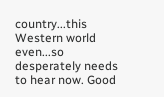country...this Western world even...so desperately needs to hear now. Good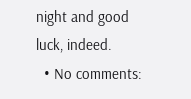night and good luck, indeed.
  • No comments: